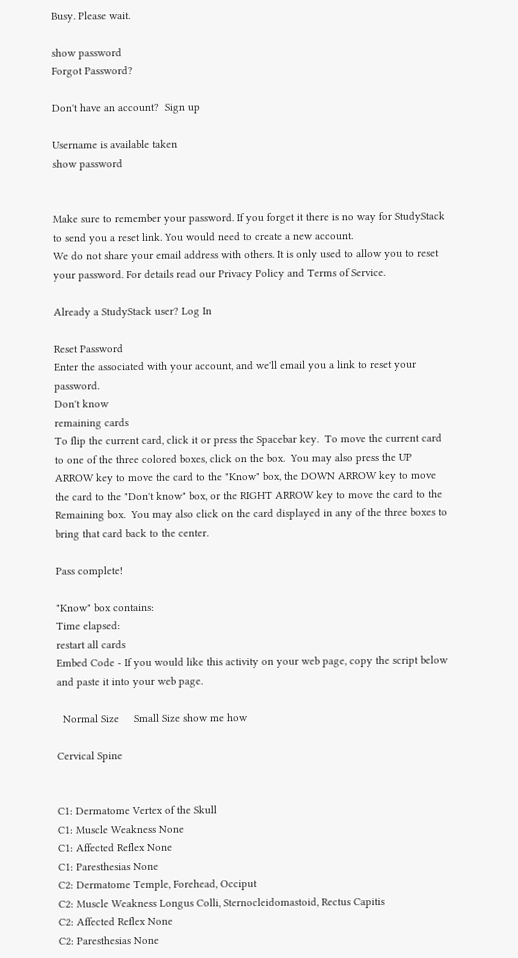Busy. Please wait.

show password
Forgot Password?

Don't have an account?  Sign up

Username is available taken
show password


Make sure to remember your password. If you forget it there is no way for StudyStack to send you a reset link. You would need to create a new account.
We do not share your email address with others. It is only used to allow you to reset your password. For details read our Privacy Policy and Terms of Service.

Already a StudyStack user? Log In

Reset Password
Enter the associated with your account, and we'll email you a link to reset your password.
Don't know
remaining cards
To flip the current card, click it or press the Spacebar key.  To move the current card to one of the three colored boxes, click on the box.  You may also press the UP ARROW key to move the card to the "Know" box, the DOWN ARROW key to move the card to the "Don't know" box, or the RIGHT ARROW key to move the card to the Remaining box.  You may also click on the card displayed in any of the three boxes to bring that card back to the center.

Pass complete!

"Know" box contains:
Time elapsed:
restart all cards
Embed Code - If you would like this activity on your web page, copy the script below and paste it into your web page.

  Normal Size     Small Size show me how

Cervical Spine


C1: Dermatome Vertex of the Skull
C1: Muscle Weakness None
C1: Affected Reflex None
C1: Paresthesias None
C2: Dermatome Temple, Forehead, Occiput
C2: Muscle Weakness Longus Colli, Sternocleidomastoid, Rectus Capitis
C2: Affected Reflex None
C2: Paresthesias None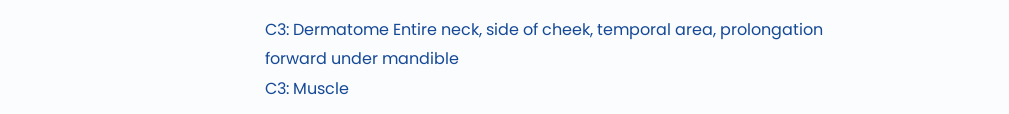C3: Dermatome Entire neck, side of cheek, temporal area, prolongation forward under mandible
C3: Muscle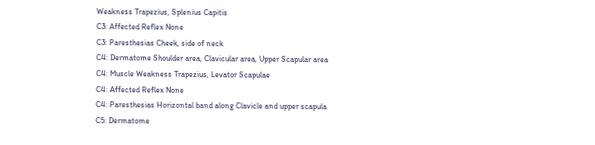Weakness Trapezius, Splenius Capitis
C3: Affected Reflex None
C3: Paresthesias Cheek, side of neck
C4: Dermatome Shoulder area, Clavicular area, Upper Scapular area
C4: Muscle Weakness Trapezius, Levator Scapulae
C4: Affected Reflex None
C4: Paresthesias Horizontal band along Clavicle and upper scapula
C5: Dermatome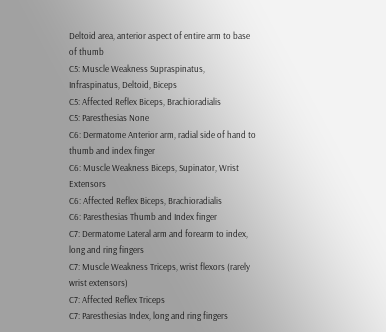Deltoid area, anterior aspect of entire arm to base of thumb
C5: Muscle Weakness Supraspinatus, Infraspinatus, Deltoid, Biceps
C5: Affected Reflex Biceps, Brachioradialis
C5: Paresthesias None
C6: Dermatome Anterior arm, radial side of hand to thumb and index finger
C6: Muscle Weakness Biceps, Supinator, Wrist Extensors
C6: Affected Reflex Biceps, Brachioradialis
C6: Paresthesias Thumb and Index finger
C7: Dermatome Lateral arm and forearm to index, long and ring fingers
C7: Muscle Weakness Triceps, wrist flexors (rarely wrist extensors)
C7: Affected Reflex Triceps
C7: Paresthesias Index, long and ring fingers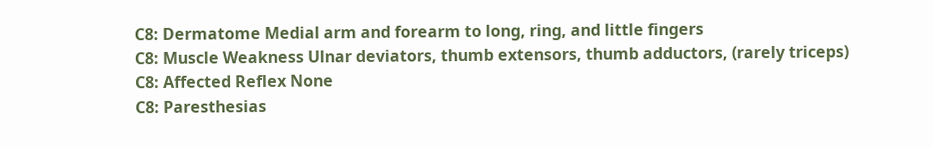C8: Dermatome Medial arm and forearm to long, ring, and little fingers
C8: Muscle Weakness Ulnar deviators, thumb extensors, thumb adductors, (rarely triceps)
C8: Affected Reflex None
C8: Paresthesias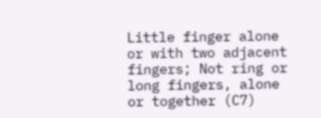Little finger alone or with two adjacent fingers; Not ring or long fingers, alone or together (C7)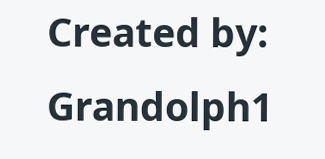Created by: Grandolph1